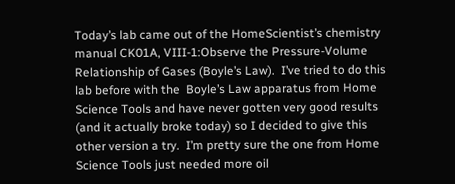Today’s lab came out of the HomeScientist’s chemistry manual CK01A, VIII-1:Observe the Pressure-Volume Relationship of Gases (Boyle’s Law).  I’ve tried to do this lab before with the  Boyle’s Law apparatus from Home Science Tools and have never gotten very good results (and it actually broke today) so I decided to give this other version a try.  I’m pretty sure the one from Home Science Tools just needed more oil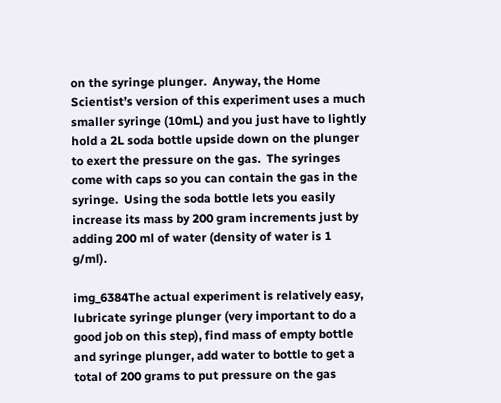on the syringe plunger.  Anyway, the Home Scientist’s version of this experiment uses a much smaller syringe (10mL) and you just have to lightly hold a 2L soda bottle upside down on the plunger to exert the pressure on the gas.  The syringes come with caps so you can contain the gas in the syringe.  Using the soda bottle lets you easily increase its mass by 200 gram increments just by adding 200 ml of water (density of water is 1 g/ml).

img_6384The actual experiment is relatively easy, lubricate syringe plunger (very important to do a good job on this step), find mass of empty bottle and syringe plunger, add water to bottle to get a total of 200 grams to put pressure on the gas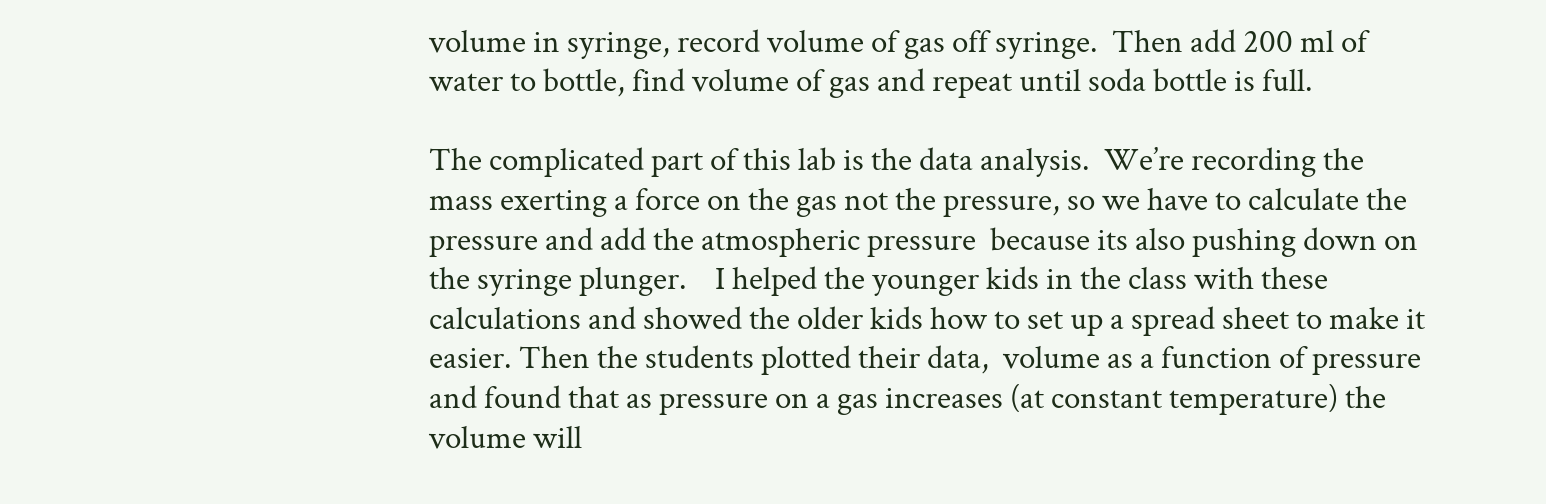volume in syringe, record volume of gas off syringe.  Then add 200 ml of water to bottle, find volume of gas and repeat until soda bottle is full.

The complicated part of this lab is the data analysis.  We’re recording the mass exerting a force on the gas not the pressure, so we have to calculate the pressure and add the atmospheric pressure  because its also pushing down on the syringe plunger.    I helped the younger kids in the class with these calculations and showed the older kids how to set up a spread sheet to make it easier. Then the students plotted their data,  volume as a function of pressure and found that as pressure on a gas increases (at constant temperature) the volume will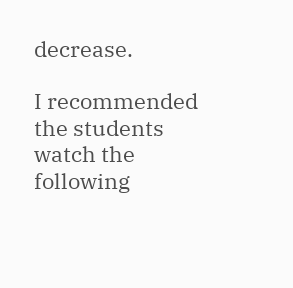decrease.

I recommended the students watch the following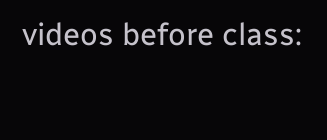videos before class: